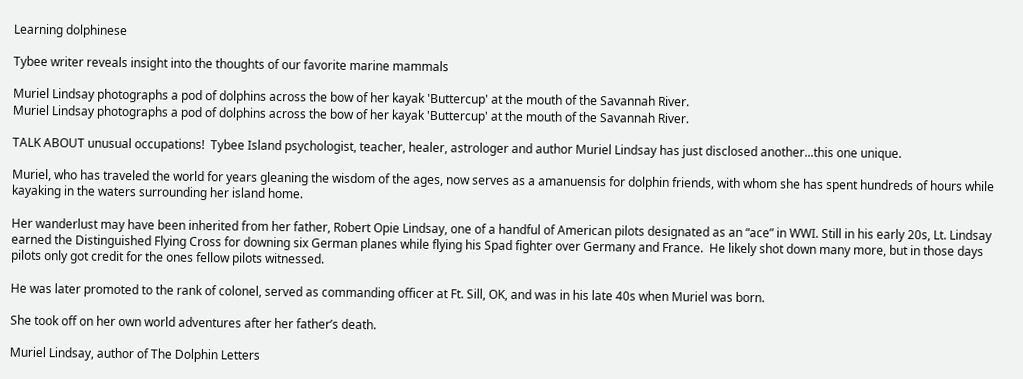Learning dolphinese

Tybee writer reveals insight into the thoughts of our favorite marine mammals

Muriel Lindsay photographs a pod of dolphins across the bow of her kayak 'Buttercup' at the mouth of the Savannah River.
Muriel Lindsay photographs a pod of dolphins across the bow of her kayak 'Buttercup' at the mouth of the Savannah River.

TALK ABOUT unusual occupations!  Tybee Island psychologist, teacher, healer, astrologer and author Muriel Lindsay has just disclosed another...this one unique.

Muriel, who has traveled the world for years gleaning the wisdom of the ages, now serves as a amanuensis for dolphin friends, with whom she has spent hundreds of hours while kayaking in the waters surrounding her island home.

Her wanderlust may have been inherited from her father, Robert Opie Lindsay, one of a handful of American pilots designated as an “ace” in WWI. Still in his early 20s, Lt. Lindsay earned the Distinguished Flying Cross for downing six German planes while flying his Spad fighter over Germany and France.  He likely shot down many more, but in those days pilots only got credit for the ones fellow pilots witnessed.

He was later promoted to the rank of colonel, served as commanding officer at Ft. Sill, OK, and was in his late 40s when Muriel was born.

She took off on her own world adventures after her father’s death.

Muriel Lindsay, author of The Dolphin Letters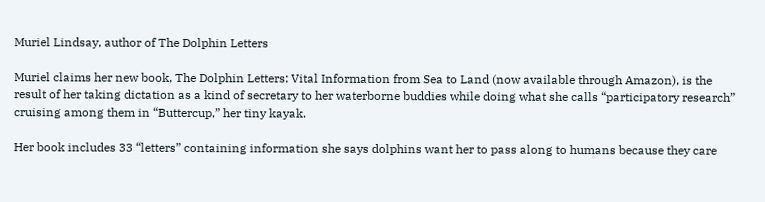Muriel Lindsay, author of The Dolphin Letters

Muriel claims her new book, The Dolphin Letters: Vital Information from Sea to Land (now available through Amazon), is the result of her taking dictation as a kind of secretary to her waterborne buddies while doing what she calls “participatory research” cruising among them in “Buttercup,” her tiny kayak.

Her book includes 33 “letters” containing information she says dolphins want her to pass along to humans because they care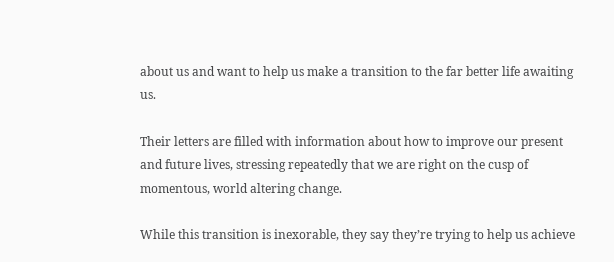about us and want to help us make a transition to the far better life awaiting us.

Their letters are filled with information about how to improve our present and future lives, stressing repeatedly that we are right on the cusp of momentous, world altering change.

While this transition is inexorable, they say they’re trying to help us achieve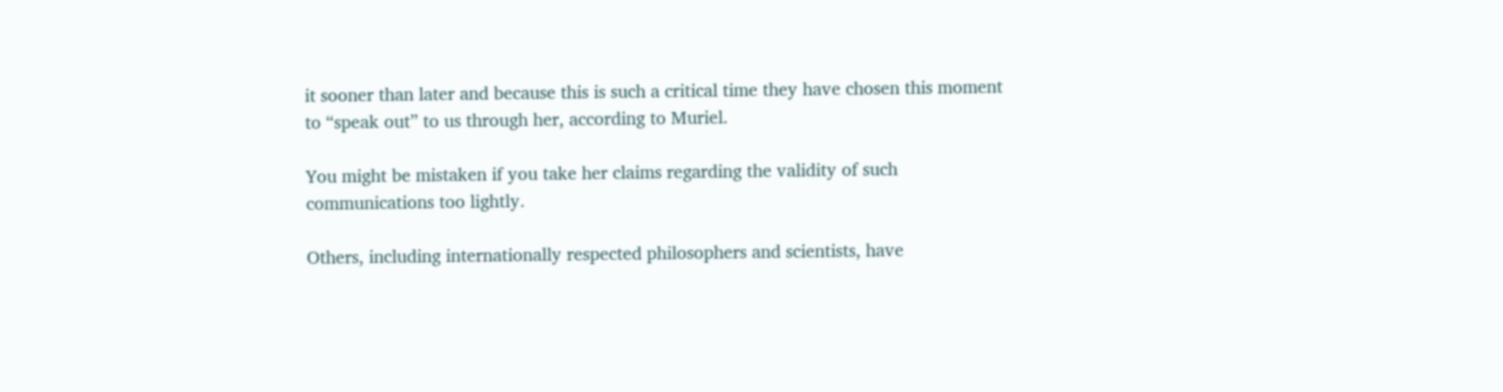it sooner than later and because this is such a critical time they have chosen this moment to “speak out” to us through her, according to Muriel.

You might be mistaken if you take her claims regarding the validity of such communications too lightly.

Others, including internationally respected philosophers and scientists, have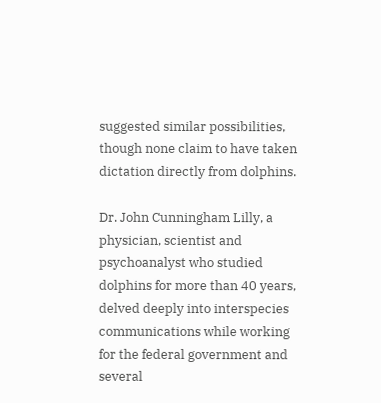suggested similar possibilities, though none claim to have taken dictation directly from dolphins.

Dr. John Cunningham Lilly, a physician, scientist and psychoanalyst who studied dolphins for more than 40 years, delved deeply into interspecies communications while working for the federal government and several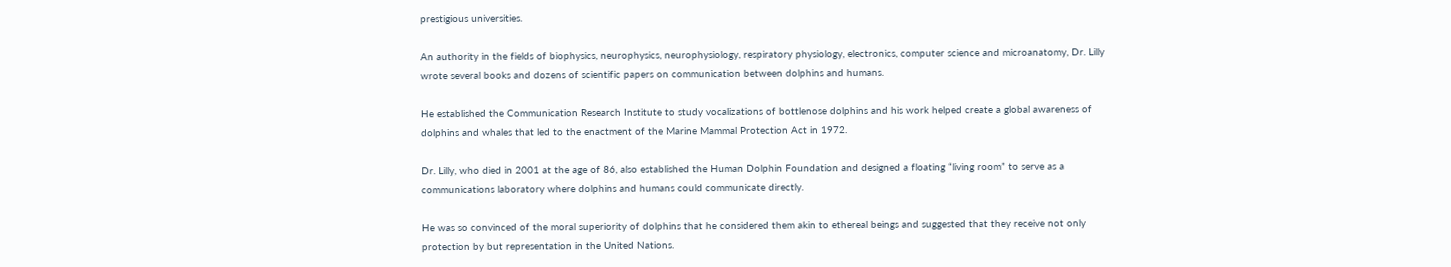prestigious universities.

An authority in the fields of biophysics, neurophysics, neurophysiology, respiratory physiology, electronics, computer science and microanatomy, Dr. Lilly wrote several books and dozens of scientific papers on communication between dolphins and humans.

He established the Communication Research Institute to study vocalizations of bottlenose dolphins and his work helped create a global awareness of dolphins and whales that led to the enactment of the Marine Mammal Protection Act in 1972.

Dr. Lilly, who died in 2001 at the age of 86, also established the Human Dolphin Foundation and designed a floating “living room” to serve as a communications laboratory where dolphins and humans could communicate directly.

He was so convinced of the moral superiority of dolphins that he considered them akin to ethereal beings and suggested that they receive not only protection by but representation in the United Nations.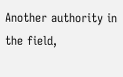Another authority in the field,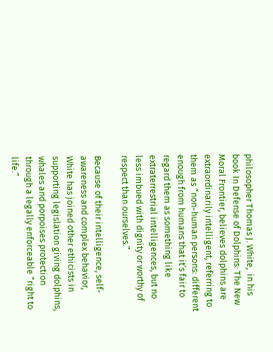philosopher Thomas J. White,  in his book In Defense of Dolphins: The New Moral Frontier, believes dolphins are extraordinarily intelligent, referring to them as “non-human persons: different enough from humans that it’s fair to regard them as something like extraterrestrial intelligences, but no less imbued with dignity or worthy of respect than ourselves.”

Because of their intelligence, self-awareness and complex behavior, White has joined other ethicists in supporting legislation giving dolphins, whales and porpoises protection through a legally enforceable “right to life.”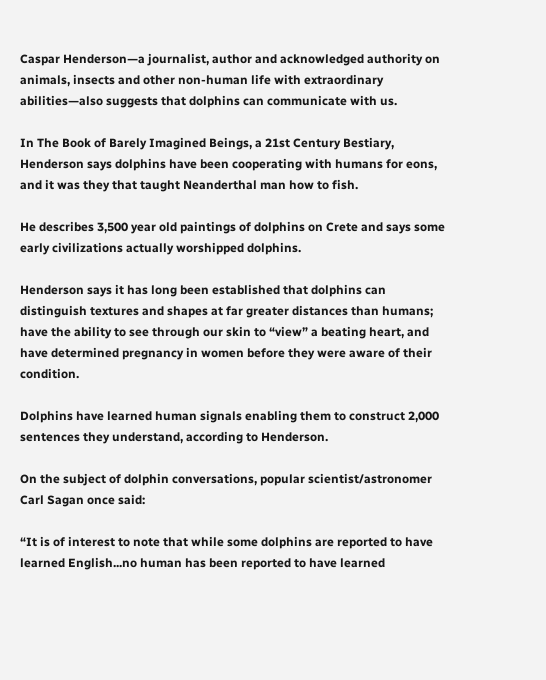Caspar Henderson—a journalist, author and acknowledged authority on animals, insects and other non-human life with extraordinary abilities—also suggests that dolphins can communicate with us.

In The Book of Barely Imagined Beings, a 21st Century Bestiary, Henderson says dolphins have been cooperating with humans for eons, and it was they that taught Neanderthal man how to fish.

He describes 3,500 year old paintings of dolphins on Crete and says some early civilizations actually worshipped dolphins.

Henderson says it has long been established that dolphins can distinguish textures and shapes at far greater distances than humans; have the ability to see through our skin to “view” a beating heart, and have determined pregnancy in women before they were aware of their condition.

Dolphins have learned human signals enabling them to construct 2,000 sentences they understand, according to Henderson.

On the subject of dolphin conversations, popular scientist/astronomer Carl Sagan once said:

“It is of interest to note that while some dolphins are reported to have learned English...no human has been reported to have learned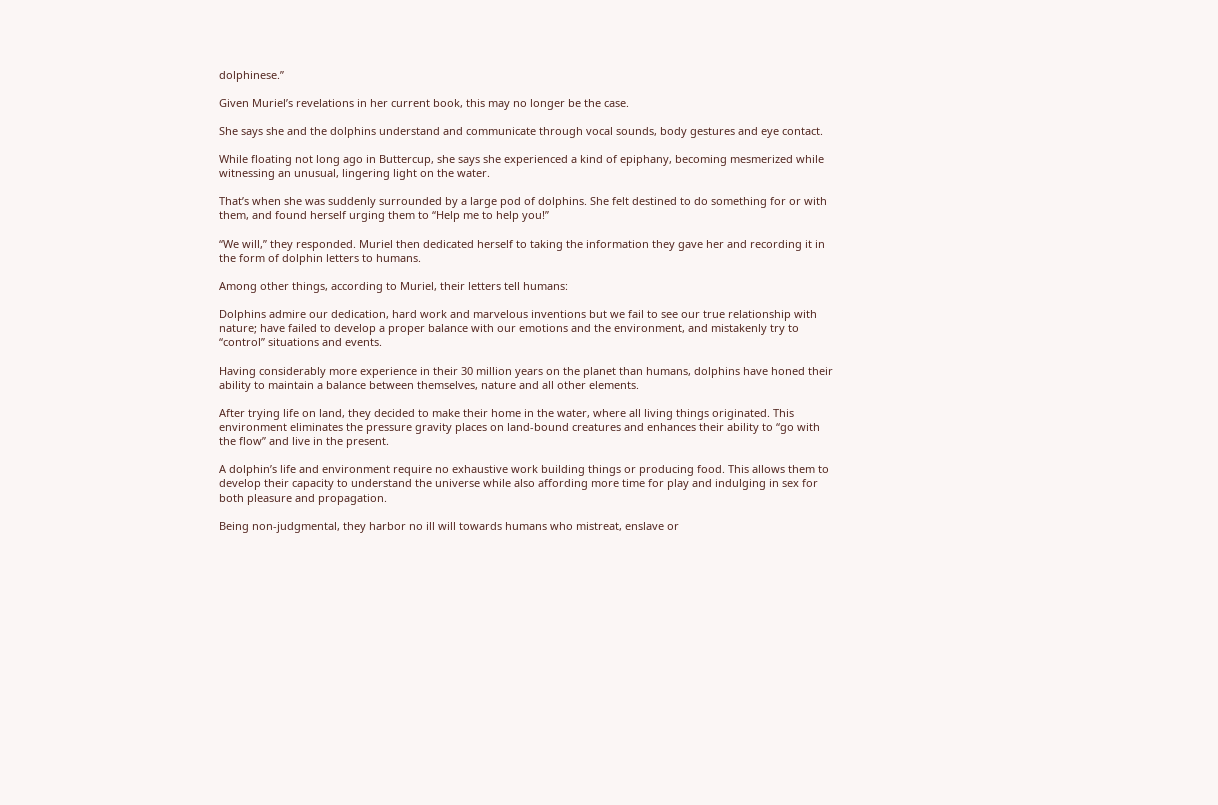dolphinese.”

Given Muriel’s revelations in her current book, this may no longer be the case.

She says she and the dolphins understand and communicate through vocal sounds, body gestures and eye contact.

While floating not long ago in Buttercup, she says she experienced a kind of epiphany, becoming mesmerized while witnessing an unusual, lingering light on the water.

That’s when she was suddenly surrounded by a large pod of dolphins. She felt destined to do something for or with them, and found herself urging them to “Help me to help you!”

“We will,” they responded. Muriel then dedicated herself to taking the information they gave her and recording it in the form of dolphin letters to humans.

Among other things, according to Muriel, their letters tell humans:

Dolphins admire our dedication, hard work and marvelous inventions but we fail to see our true relationship with nature; have failed to develop a proper balance with our emotions and the environment, and mistakenly try to “control” situations and events.

Having considerably more experience in their 30 million years on the planet than humans, dolphins have honed their ability to maintain a balance between themselves, nature and all other elements.

After trying life on land, they decided to make their home in the water, where all living things originated. This environment eliminates the pressure gravity places on land-bound creatures and enhances their ability to “go with the flow” and live in the present.

A dolphin’s life and environment require no exhaustive work building things or producing food. This allows them to develop their capacity to understand the universe while also affording more time for play and indulging in sex for both pleasure and propagation.

Being non-judgmental, they harbor no ill will towards humans who mistreat, enslave or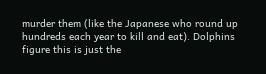murder them (like the Japanese who round up hundreds each year to kill and eat). Dolphins figure this is just the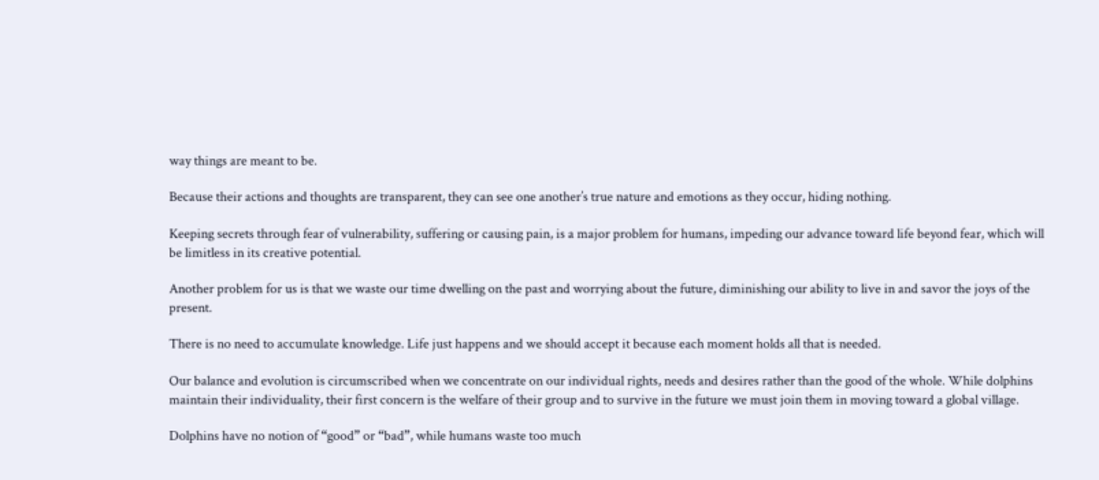way things are meant to be.

Because their actions and thoughts are transparent, they can see one another’s true nature and emotions as they occur, hiding nothing.

Keeping secrets through fear of vulnerability, suffering or causing pain, is a major problem for humans, impeding our advance toward life beyond fear, which will be limitless in its creative potential.

Another problem for us is that we waste our time dwelling on the past and worrying about the future, diminishing our ability to live in and savor the joys of the present.

There is no need to accumulate knowledge. Life just happens and we should accept it because each moment holds all that is needed.

Our balance and evolution is circumscribed when we concentrate on our individual rights, needs and desires rather than the good of the whole. While dolphins maintain their individuality, their first concern is the welfare of their group and to survive in the future we must join them in moving toward a global village.

Dolphins have no notion of “good” or “bad”, while humans waste too much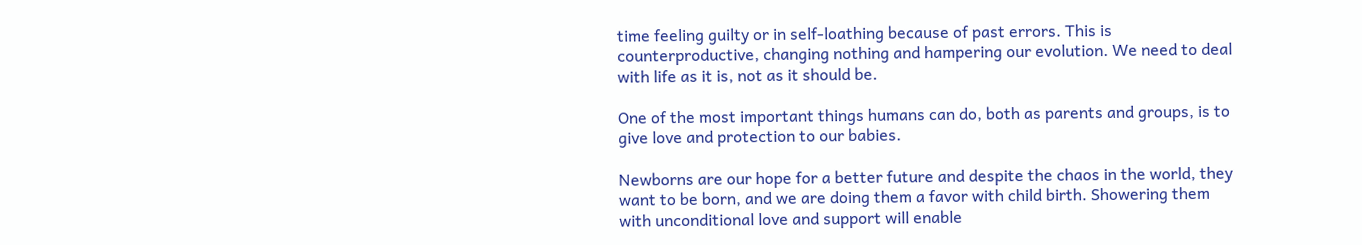time feeling guilty or in self-loathing because of past errors. This is counterproductive, changing nothing and hampering our evolution. We need to deal with life as it is, not as it should be.

One of the most important things humans can do, both as parents and groups, is to give love and protection to our babies.

Newborns are our hope for a better future and despite the chaos in the world, they want to be born, and we are doing them a favor with child birth. Showering them with unconditional love and support will enable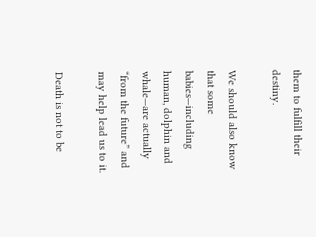them to fulfill their destiny.

We should also know that some babies—including human, dolphin and whale—are actually “from the future” and may help lead us to it.

Death is not to be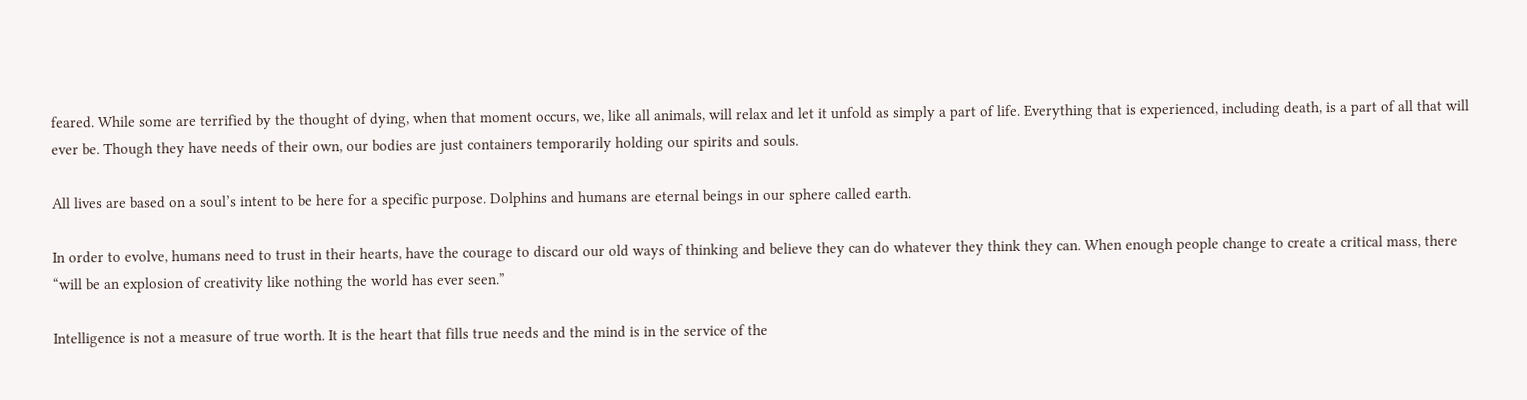feared. While some are terrified by the thought of dying, when that moment occurs, we, like all animals, will relax and let it unfold as simply a part of life. Everything that is experienced, including death, is a part of all that will ever be. Though they have needs of their own, our bodies are just containers temporarily holding our spirits and souls.

All lives are based on a soul’s intent to be here for a specific purpose. Dolphins and humans are eternal beings in our sphere called earth.

In order to evolve, humans need to trust in their hearts, have the courage to discard our old ways of thinking and believe they can do whatever they think they can. When enough people change to create a critical mass, there “will be an explosion of creativity like nothing the world has ever seen.”

Intelligence is not a measure of true worth. It is the heart that fills true needs and the mind is in the service of the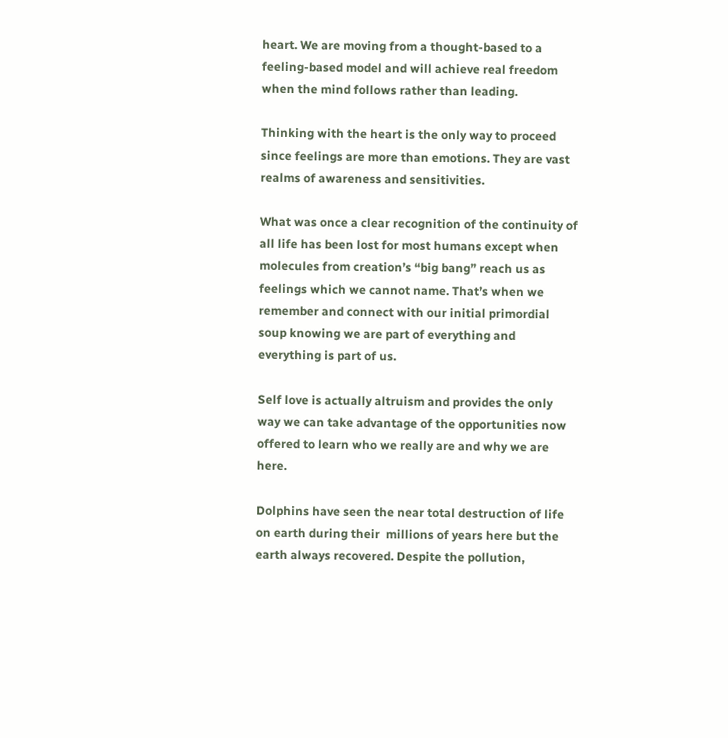heart. We are moving from a thought-based to a feeling-based model and will achieve real freedom when the mind follows rather than leading.

Thinking with the heart is the only way to proceed since feelings are more than emotions. They are vast realms of awareness and sensitivities.

What was once a clear recognition of the continuity of all life has been lost for most humans except when molecules from creation’s “big bang” reach us as feelings which we cannot name. That’s when we remember and connect with our initial primordial soup knowing we are part of everything and everything is part of us.

Self love is actually altruism and provides the only way we can take advantage of the opportunities now offered to learn who we really are and why we are here.

Dolphins have seen the near total destruction of life on earth during their  millions of years here but the earth always recovered. Despite the pollution,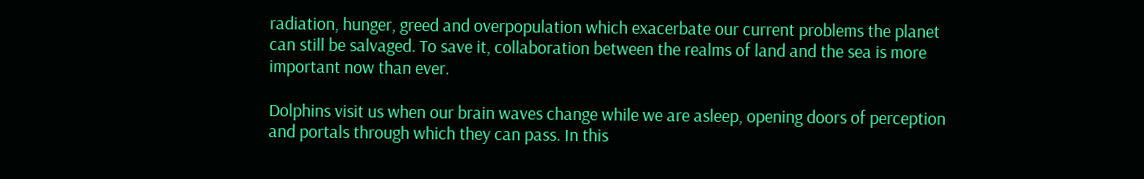radiation, hunger, greed and overpopulation which exacerbate our current problems the planet can still be salvaged. To save it, collaboration between the realms of land and the sea is more important now than ever.

Dolphins visit us when our brain waves change while we are asleep, opening doors of perception and portals through which they can pass. In this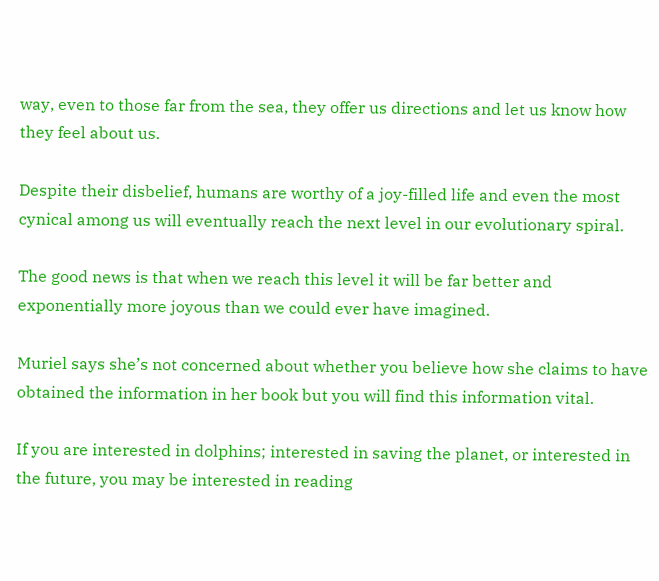way, even to those far from the sea, they offer us directions and let us know how they feel about us.

Despite their disbelief, humans are worthy of a joy-filled life and even the most cynical among us will eventually reach the next level in our evolutionary spiral.

The good news is that when we reach this level it will be far better and exponentially more joyous than we could ever have imagined.

Muriel says she’s not concerned about whether you believe how she claims to have obtained the information in her book but you will find this information vital.

If you are interested in dolphins; interested in saving the planet, or interested in the future, you may be interested in reading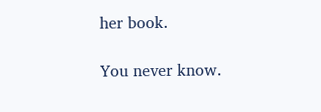her book.

You never know.